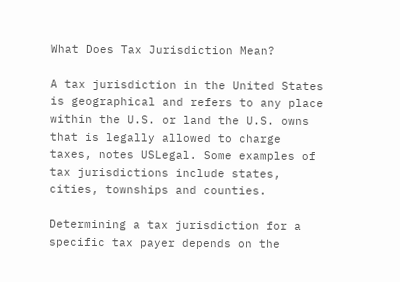What Does Tax Jurisdiction Mean?

A tax jurisdiction in the United States is geographical and refers to any place within the U.S. or land the U.S. owns that is legally allowed to charge taxes, notes USLegal. Some examples of tax jurisdictions include states, cities, townships and counties.

Determining a tax jurisdiction for a specific tax payer depends on the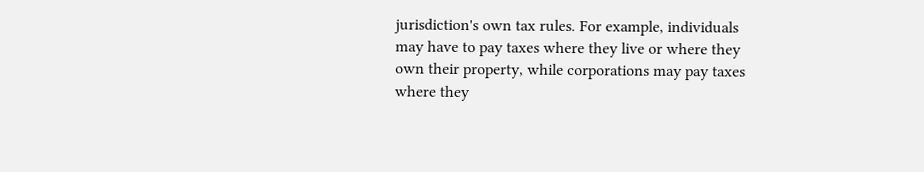jurisdiction's own tax rules. For example, individuals may have to pay taxes where they live or where they own their property, while corporations may pay taxes where they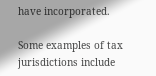have incorporated.

Some examples of tax jurisdictions include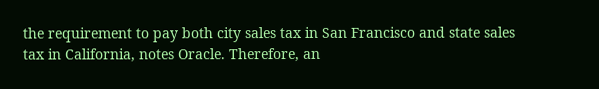the requirement to pay both city sales tax in San Francisco and state sales tax in California, notes Oracle. Therefore, an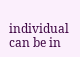individual can be in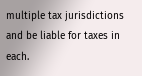multiple tax jurisdictions and be liable for taxes in each.